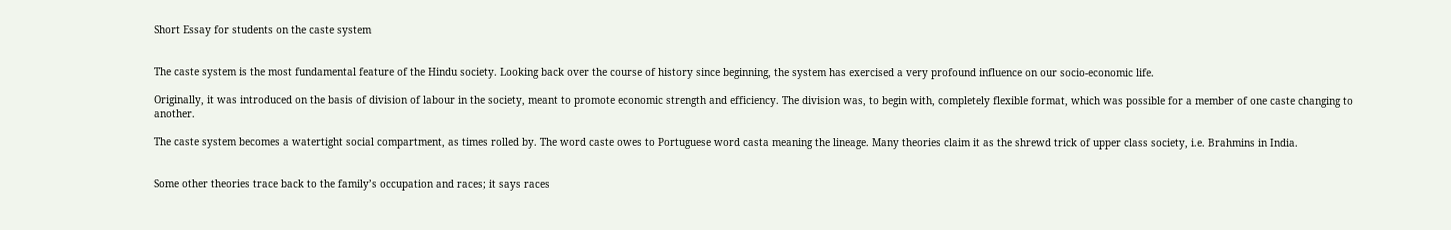Short Essay for students on the caste system


The caste system is the most fundamental feature of the Hindu society. Looking back over the course of history since beginning, the system has exercised a very profound influence on our socio-economic life.

Originally, it was introduced on the basis of division of labour in the society, meant to promote economic strength and efficiency. The division was, to begin with, completely flexible format, which was possible for a member of one caste changing to another.

The caste system becomes a watertight social compartment, as times rolled by. The word caste owes to Portuguese word casta meaning the lineage. Many theories claim it as the shrewd trick of upper class society, i.e. Brahmins in India.


Some other theories trace back to the family’s occupation and races; it says races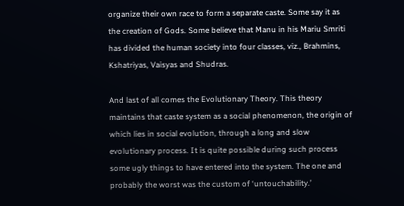organize their own race to form a separate caste. Some say it as the creation of Gods. Some believe that Manu in his Mariu Smriti has divided the human society into four classes, viz., Brahmins, Kshatriyas, Vaisyas and Shudras.

And last of all comes the Evolutionary Theory. This theory maintains that caste system as a social phenomenon, the origin of which lies in social evolution, through a long and slow evolutionary process. It is quite possible during such process some ugly things to have entered into the system. The one and probably the worst was the custom of ‘untouchability.’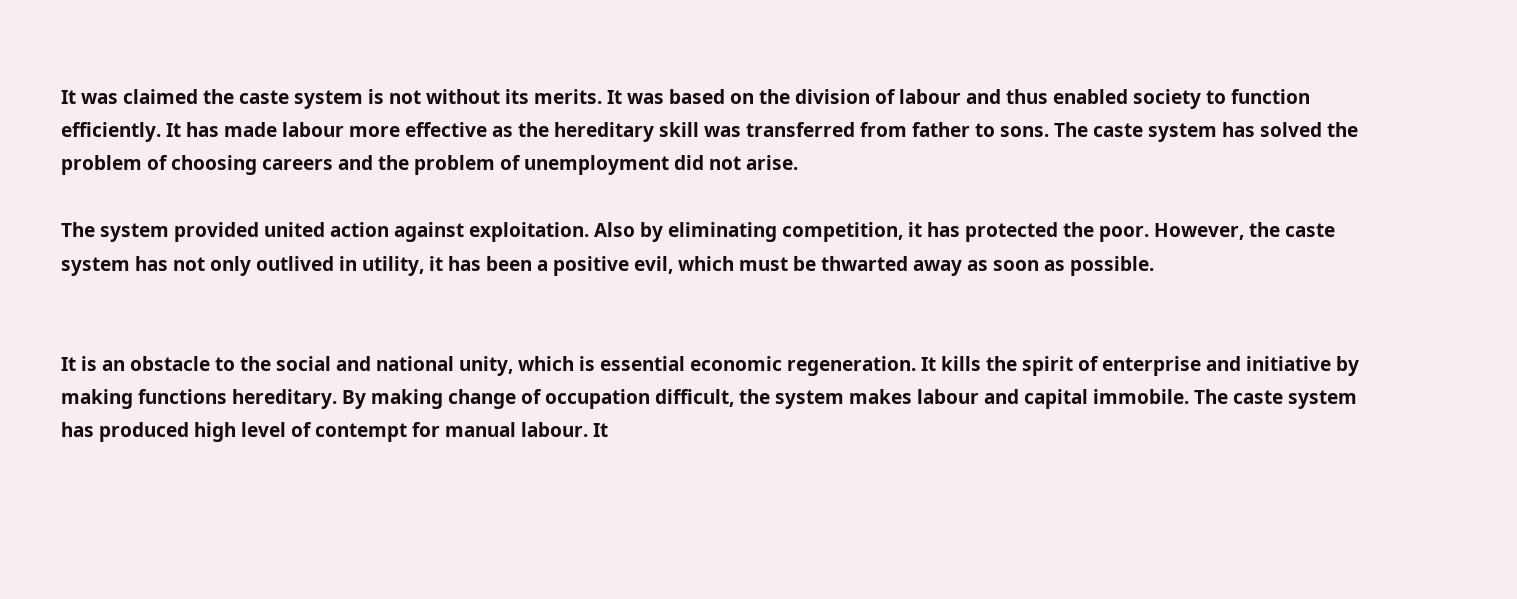It was claimed the caste system is not without its merits. It was based on the division of labour and thus enabled society to function efficiently. It has made labour more effective as the hereditary skill was transferred from father to sons. The caste system has solved the problem of choosing careers and the problem of unemployment did not arise.

The system provided united action against exploitation. Also by eliminating competition, it has protected the poor. However, the caste system has not only outlived in utility, it has been a positive evil, which must be thwarted away as soon as possible.


It is an obstacle to the social and national unity, which is essential economic regeneration. It kills the spirit of enterprise and initiative by making functions hereditary. By making change of occupation difficult, the system makes labour and capital immobile. The caste system has produced high level of contempt for manual labour. It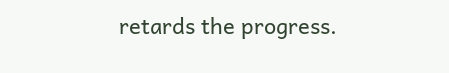retards the progress.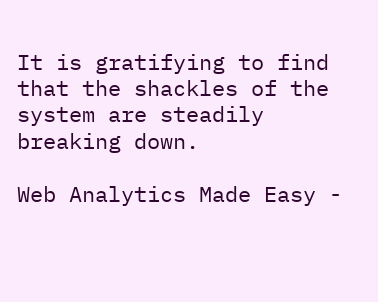It is gratifying to find that the shackles of the system are steadily breaking down.

Web Analytics Made Easy -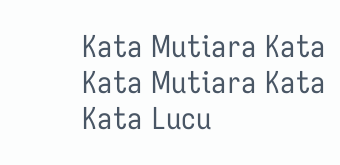Kata Mutiara Kata Kata Mutiara Kata Kata Lucu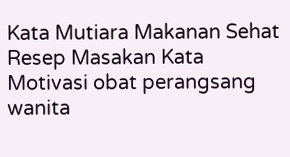Kata Mutiara Makanan Sehat Resep Masakan Kata Motivasi obat perangsang wanita